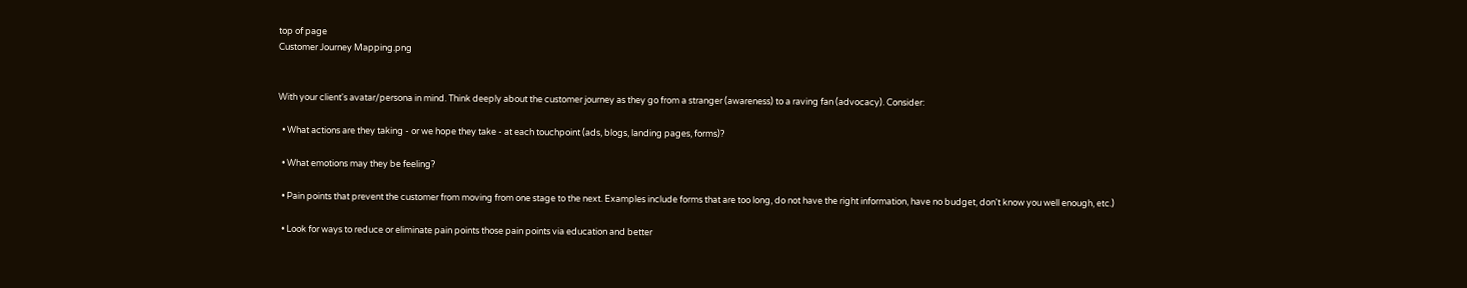top of page
Customer Journey Mapping.png


With your client's avatar/persona in mind. Think deeply about the customer journey as they go from a stranger (awareness) to a raving fan (advocacy). Consider:

  • What actions are they taking - or we hope they take - at each touchpoint (ads, blogs, landing pages, forms)?

  • What emotions may they be feeling?

  • Pain points that prevent the customer from moving from one stage to the next. Examples include forms that are too long, do not have the right information, have no budget, don't know you well enough, etc.)

  • Look for ways to reduce or eliminate pain points those pain points via education and better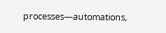processes—automations,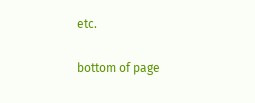etc.

bottom of page